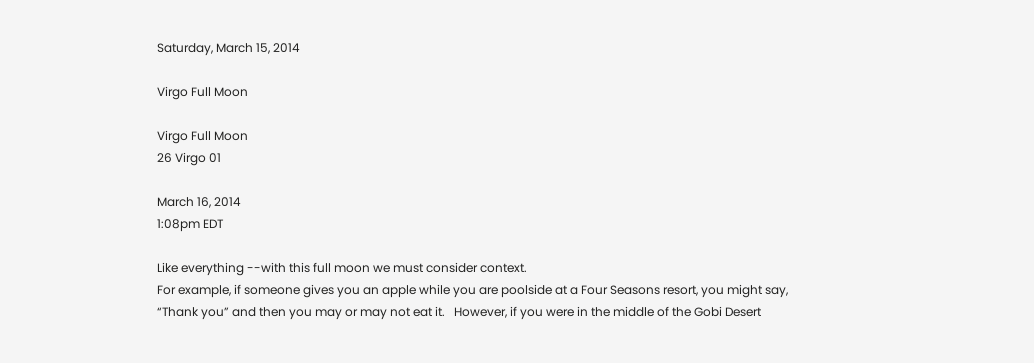Saturday, March 15, 2014

Virgo Full Moon

Virgo Full Moon
26 Virgo 01

March 16, 2014
1:08pm EDT

Like everything --with this full moon we must consider context.
For example, if someone gives you an apple while you are poolside at a Four Seasons resort, you might say, “Thank you” and then you may or may not eat it.   However, if you were in the middle of the Gobi Desert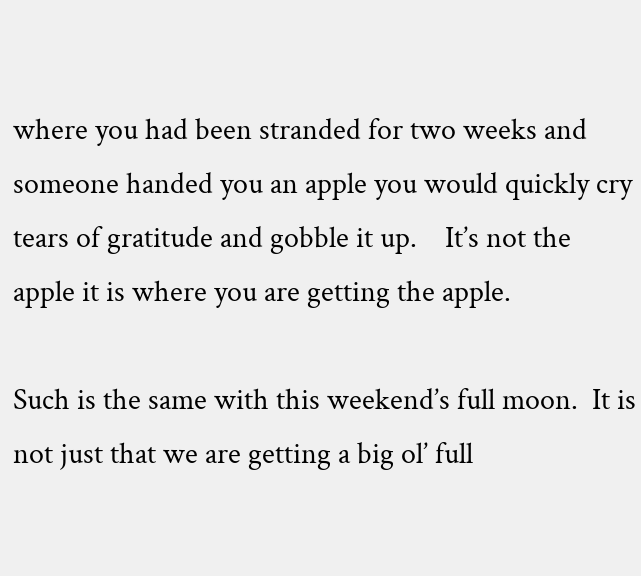where you had been stranded for two weeks and someone handed you an apple you would quickly cry tears of gratitude and gobble it up.    It’s not the apple it is where you are getting the apple.

Such is the same with this weekend’s full moon.  It is not just that we are getting a big ol’ full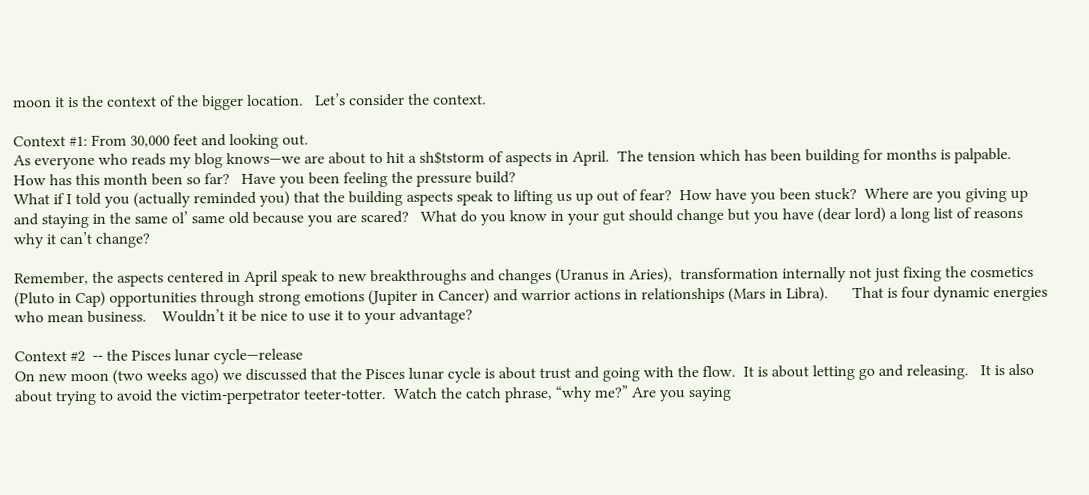moon it is the context of the bigger location.   Let’s consider the context.

Context #1: From 30,000 feet and looking out.
As everyone who reads my blog knows—we are about to hit a sh$tstorm of aspects in April.  The tension which has been building for months is palpable.  How has this month been so far?   Have you been feeling the pressure build?
What if I told you (actually reminded you) that the building aspects speak to lifting us up out of fear?  How have you been stuck?  Where are you giving up and staying in the same ol’ same old because you are scared?   What do you know in your gut should change but you have (dear lord) a long list of reasons why it can’t change?

Remember, the aspects centered in April speak to new breakthroughs and changes (Uranus in Aries),  transformation internally not just fixing the cosmetics (Pluto in Cap) opportunities through strong emotions (Jupiter in Cancer) and warrior actions in relationships (Mars in Libra).      That is four dynamic energies who mean business.    Wouldn’t it be nice to use it to your advantage?

Context #2  -- the Pisces lunar cycle—release
On new moon (two weeks ago) we discussed that the Pisces lunar cycle is about trust and going with the flow.  It is about letting go and releasing.   It is also about trying to avoid the victim-perpetrator teeter-totter.  Watch the catch phrase, “why me?” Are you saying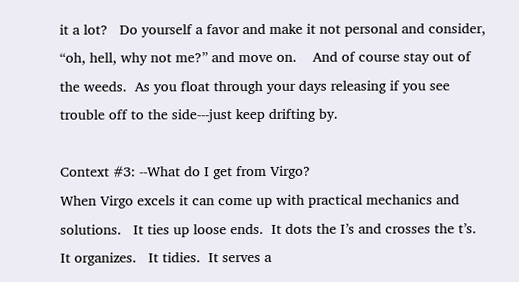it a lot?   Do yourself a favor and make it not personal and consider, “oh, hell, why not me?” and move on.    And of course stay out of the weeds.  As you float through your days releasing if you see trouble off to the side---just keep drifting by.

Context #3: --What do I get from Virgo?
When Virgo excels it can come up with practical mechanics and solutions.   It ties up loose ends.  It dots the I’s and crosses the t’s.   It organizes.   It tidies.  It serves a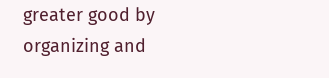greater good by organizing and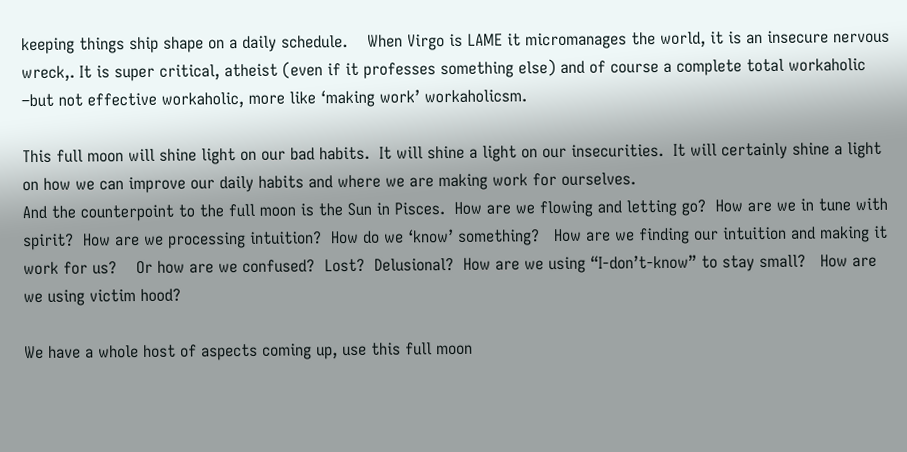keeping things ship shape on a daily schedule.    When Virgo is LAME it micromanages the world, it is an insecure nervous wreck,. It is super critical, atheist (even if it professes something else) and of course a complete total workaholic –but not effective workaholic, more like ‘making work’ workaholicsm.

This full moon will shine light on our bad habits.  It will shine a light on our insecurities.  It will certainly shine a light on how we can improve our daily habits and where we are making work for ourselves.
And the counterpoint to the full moon is the Sun in Pisces.  How are we flowing and letting go?  How are we in tune with spirit?  How are we processing intuition?  How do we ‘know’ something?   How are we finding our intuition and making it work for us?    Or how are we confused?  Lost?  Delusional?  How are we using “I-don’t-know” to stay small?   How are we using victim hood?

We have a whole host of aspects coming up, use this full moon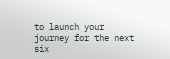to launch your journey for the next six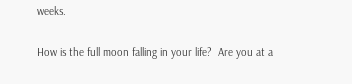weeks.

How is the full moon falling in your life?  Are you at a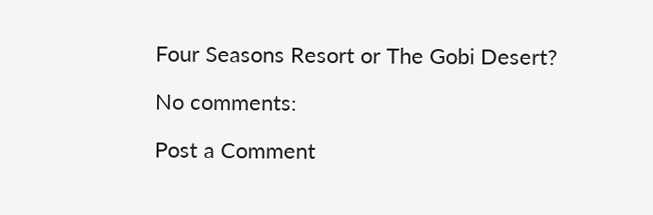Four Seasons Resort or The Gobi Desert?

No comments:

Post a Comment